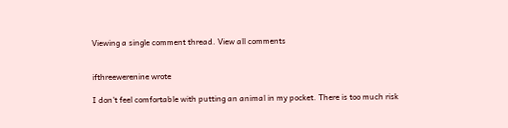Viewing a single comment thread. View all comments


ifthreewerenine wrote

I don't feel comfortable with putting an animal in my pocket. There is too much risk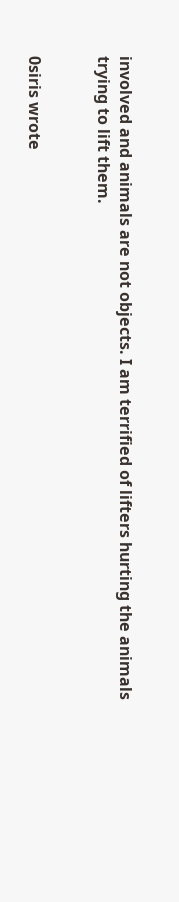involved and animals are not objects. I am terrified of lifters hurting the animals trying to lift them.


0siris wrote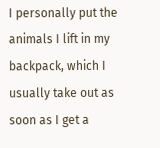I personally put the animals I lift in my backpack, which I usually take out as soon as I get a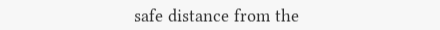safe distance from the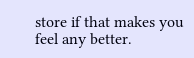store if that makes you feel any better.